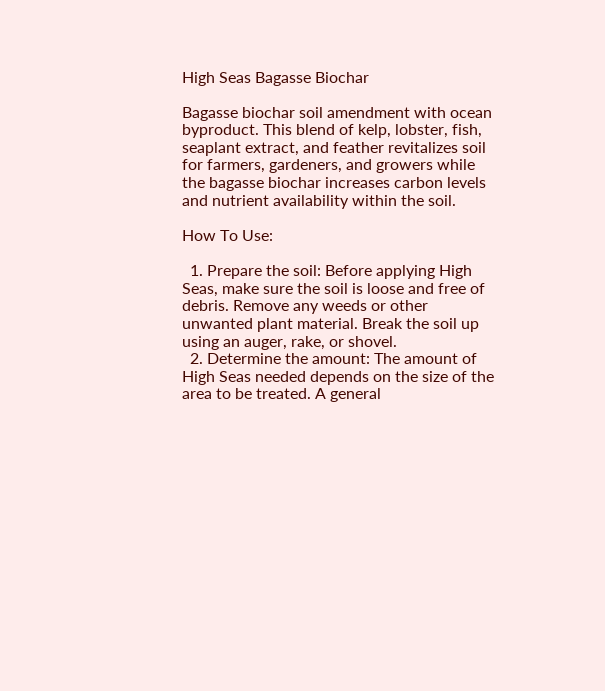High Seas Bagasse Biochar

Bagasse biochar soil amendment with ocean byproduct. This blend of kelp, lobster, fish, seaplant extract, and feather revitalizes soil for farmers, gardeners, and growers while the bagasse biochar increases carbon levels and nutrient availability within the soil.

How To Use:

  1. Prepare the soil: Before applying High Seas, make sure the soil is loose and free of debris. Remove any weeds or other unwanted plant material. Break the soil up using an auger, rake, or shovel.
  2. Determine the amount: The amount of High Seas needed depends on the size of the area to be treated. A general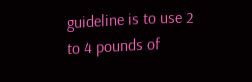guideline is to use 2 to 4 pounds of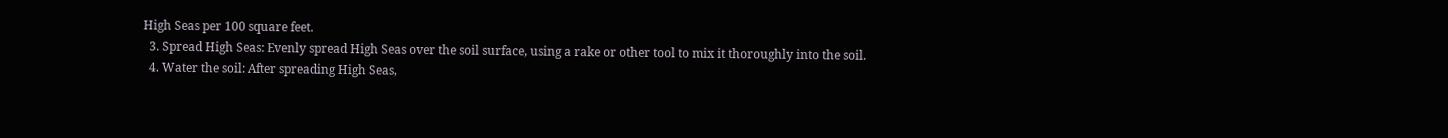High Seas per 100 square feet.
  3. Spread High Seas: Evenly spread High Seas over the soil surface, using a rake or other tool to mix it thoroughly into the soil.
  4. Water the soil: After spreading High Seas,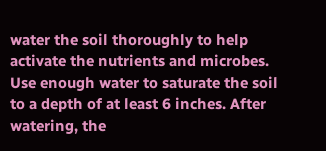water the soil thoroughly to help activate the nutrients and microbes. Use enough water to saturate the soil to a depth of at least 6 inches. After watering, the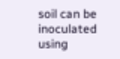soil can be inoculated using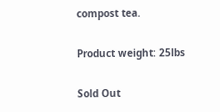compost tea.

Product weight: 25lbs

Sold Out